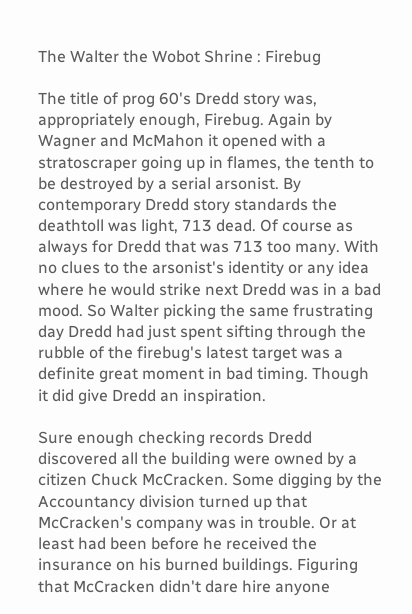The Walter the Wobot Shrine : Firebug

The title of prog 60's Dredd story was, appropriately enough, Firebug. Again by Wagner and McMahon it opened with a stratoscraper going up in flames, the tenth to be destroyed by a serial arsonist. By contemporary Dredd story standards the deathtoll was light, 713 dead. Of course as always for Dredd that was 713 too many. With no clues to the arsonist's identity or any idea where he would strike next Dredd was in a bad mood. So Walter picking the same frustrating day Dredd had just spent sifting through the rubble of the firebug's latest target was a definite great moment in bad timing. Though it did give Dredd an inspiration.

Sure enough checking records Dredd discovered all the building were owned by a citizen Chuck McCracken. Some digging by the Accountancy division turned up that McCracken's company was in trouble. Or at least had been before he received the insurance on his burned buildings. Figuring that McCracken didn't dare hire anyone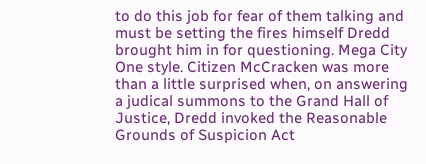to do this job for fear of them talking and must be setting the fires himself Dredd brought him in for questioning. Mega City One style. Citizen McCracken was more than a little surprised when, on answering a judical summons to the Grand Hall of Justice, Dredd invoked the Reasonable Grounds of Suspicion Act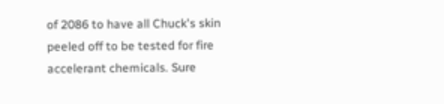of 2086 to have all Chuck's skin peeled off to be tested for fire accelerant chemicals. Sure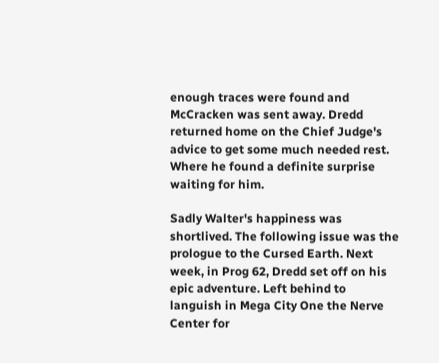enough traces were found and McCracken was sent away. Dredd returned home on the Chief Judge's advice to get some much needed rest. Where he found a definite surprise waiting for him.

Sadly Walter's happiness was shortlived. The following issue was the prologue to the Cursed Earth. Next week, in Prog 62, Dredd set off on his epic adventure. Left behind to languish in Mega City One the Nerve Center for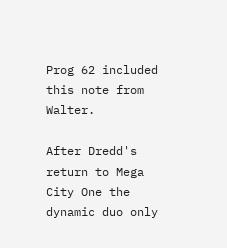Prog 62 included this note from Walter.

After Dredd's return to Mega City One the dynamic duo only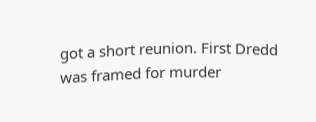got a short reunion. First Dredd was framed for murder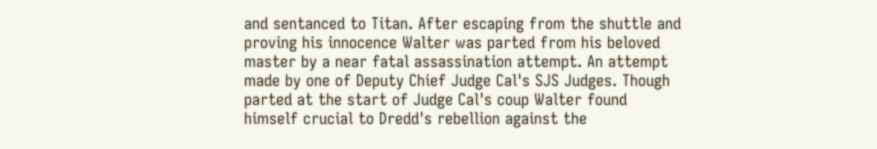and sentanced to Titan. After escaping from the shuttle and proving his innocence Walter was parted from his beloved master by a near fatal assassination attempt. An attempt made by one of Deputy Chief Judge Cal's SJS Judges. Though parted at the start of Judge Cal's coup Walter found himself crucial to Dredd's rebellion against the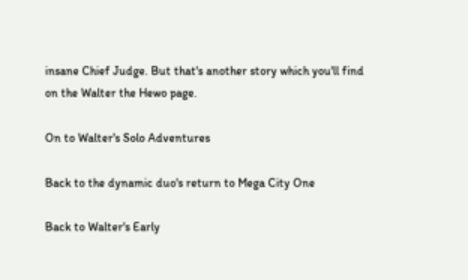insane Chief Judge. But that's another story which you'll find on the Walter the Hewo page.

On to Walter's Solo Adventures

Back to the dynamic duo's return to Mega City One

Back to Walter's Early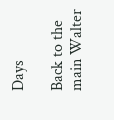Days

Back to the main Walter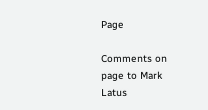Page

Comments on page to Mark Latus